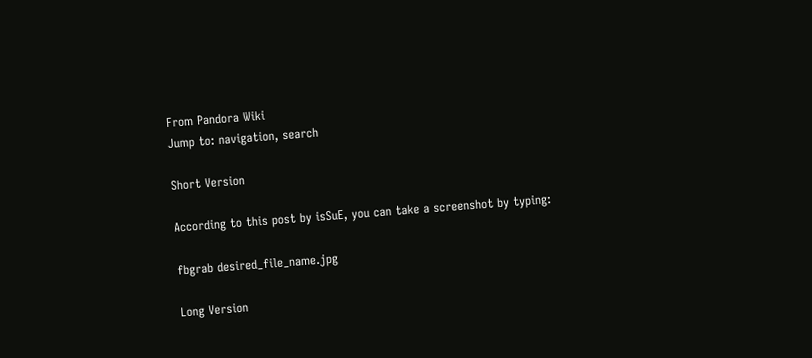From Pandora Wiki
Jump to: navigation, search

Short Version

According to this post by isSuE, you can take a screenshot by typing:

fbgrab desired_file_name.jpg

Long Version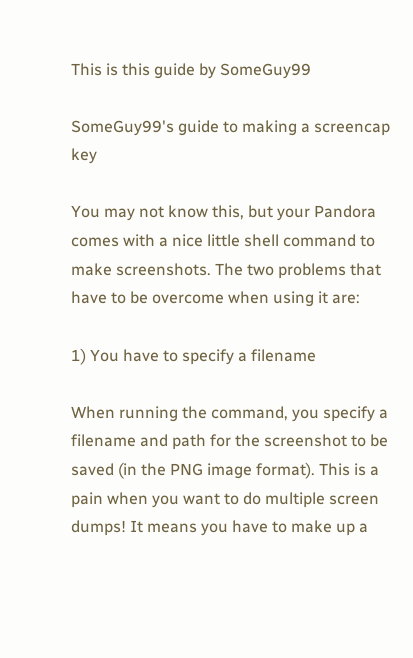This is this guide by SomeGuy99

SomeGuy99's guide to making a screencap key

You may not know this, but your Pandora comes with a nice little shell command to make screenshots. The two problems that have to be overcome when using it are:

1) You have to specify a filename

When running the command, you specify a filename and path for the screenshot to be saved (in the PNG image format). This is a pain when you want to do multiple screen dumps! It means you have to make up a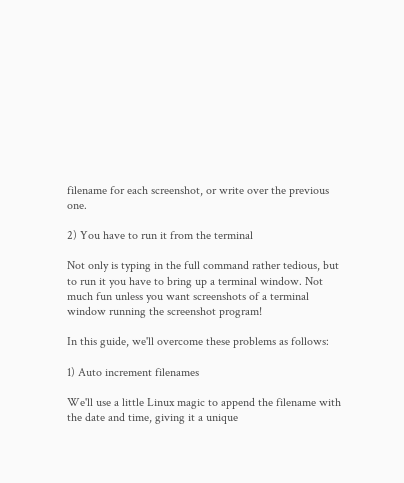filename for each screenshot, or write over the previous one.

2) You have to run it from the terminal

Not only is typing in the full command rather tedious, but to run it you have to bring up a terminal window. Not much fun unless you want screenshots of a terminal window running the screenshot program!

In this guide, we'll overcome these problems as follows:

1) Auto increment filenames

We'll use a little Linux magic to append the filename with the date and time, giving it a unique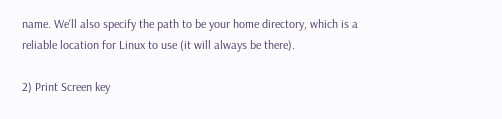name. We'll also specify the path to be your home directory, which is a reliable location for Linux to use (it will always be there).

2) Print Screen key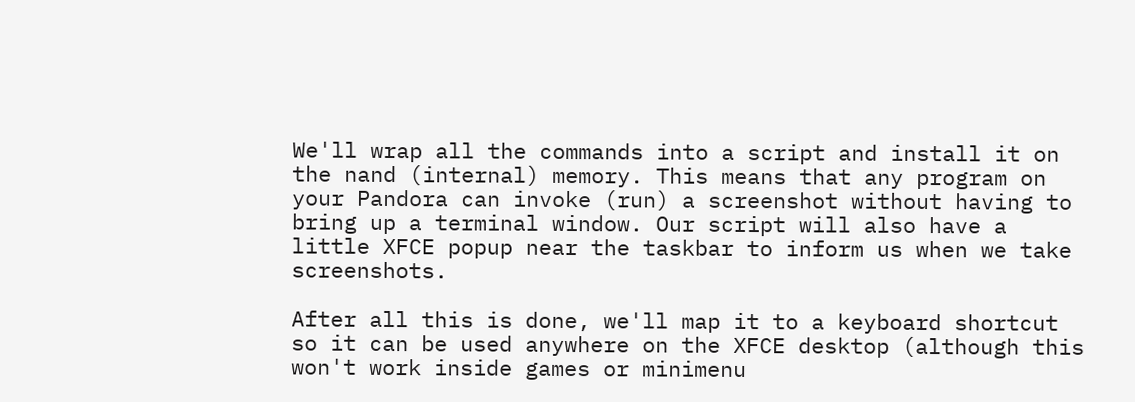We'll wrap all the commands into a script and install it on the nand (internal) memory. This means that any program on your Pandora can invoke (run) a screenshot without having to bring up a terminal window. Our script will also have a little XFCE popup near the taskbar to inform us when we take screenshots.

After all this is done, we'll map it to a keyboard shortcut so it can be used anywhere on the XFCE desktop (although this won't work inside games or minimenu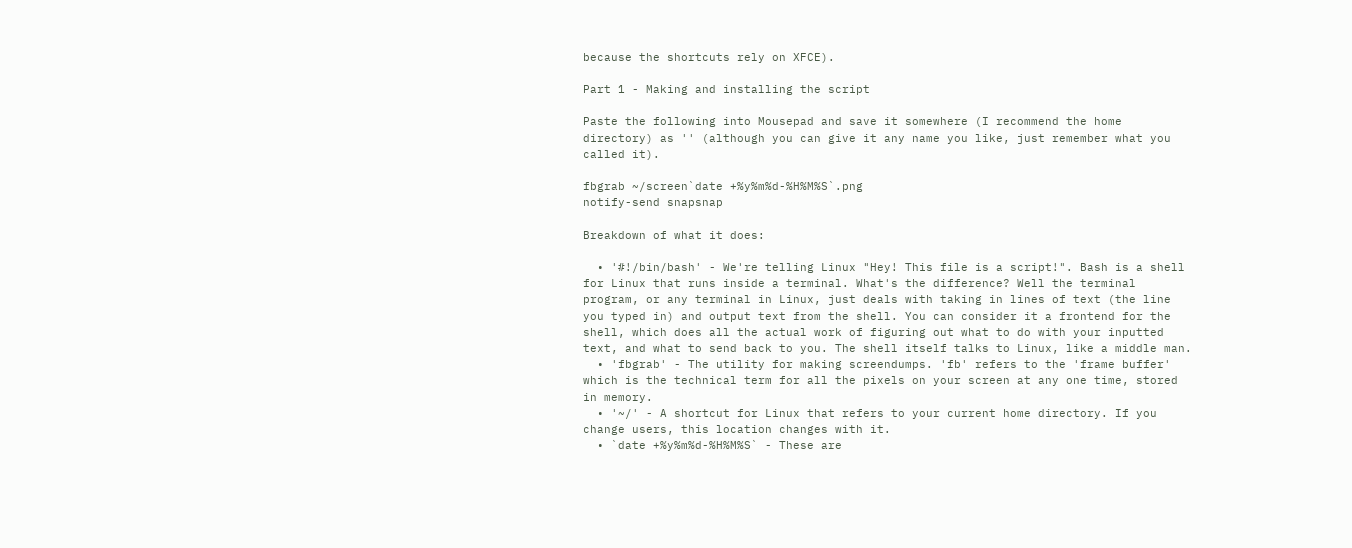because the shortcuts rely on XFCE).

Part 1 - Making and installing the script

Paste the following into Mousepad and save it somewhere (I recommend the home directory) as '' (although you can give it any name you like, just remember what you called it).

fbgrab ~/screen`date +%y%m%d-%H%M%S`.png
notify-send snapsnap

Breakdown of what it does:

  • '#!/bin/bash' - We're telling Linux "Hey! This file is a script!". Bash is a shell for Linux that runs inside a terminal. What's the difference? Well the terminal program, or any terminal in Linux, just deals with taking in lines of text (the line you typed in) and output text from the shell. You can consider it a frontend for the shell, which does all the actual work of figuring out what to do with your inputted text, and what to send back to you. The shell itself talks to Linux, like a middle man.
  • 'fbgrab' - The utility for making screendumps. 'fb' refers to the 'frame buffer' which is the technical term for all the pixels on your screen at any one time, stored in memory.
  • '~/' - A shortcut for Linux that refers to your current home directory. If you change users, this location changes with it.
  • `date +%y%m%d-%H%M%S` - These are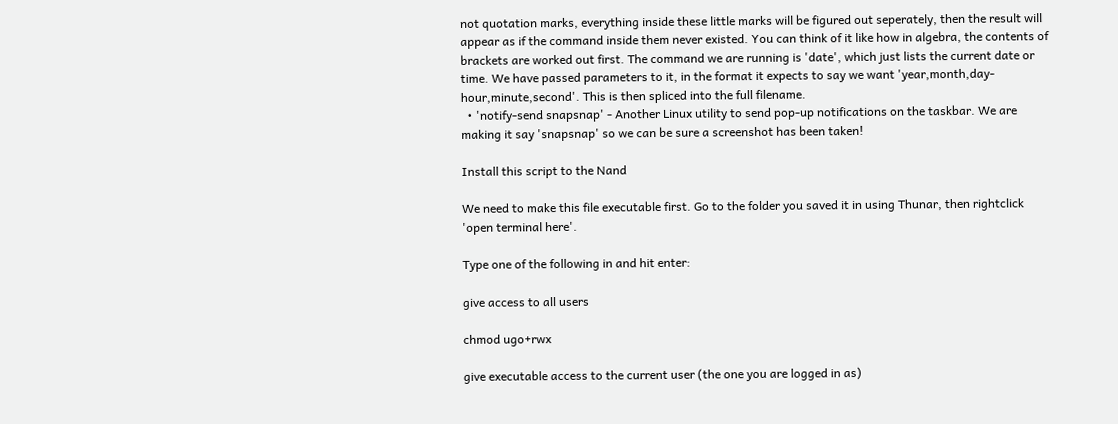not quotation marks, everything inside these little marks will be figured out seperately, then the result will appear as if the command inside them never existed. You can think of it like how in algebra, the contents of brackets are worked out first. The command we are running is 'date', which just lists the current date or time. We have passed parameters to it, in the format it expects to say we want 'year,month,day-hour,minute,second'. This is then spliced into the full filename.
  • 'notify-send snapsnap' - Another Linux utility to send pop-up notifications on the taskbar. We are making it say 'snapsnap' so we can be sure a screenshot has been taken!

Install this script to the Nand

We need to make this file executable first. Go to the folder you saved it in using Thunar, then rightclick 'open terminal here'.

Type one of the following in and hit enter:

give access to all users

chmod ugo+rwx

give executable access to the current user (the one you are logged in as)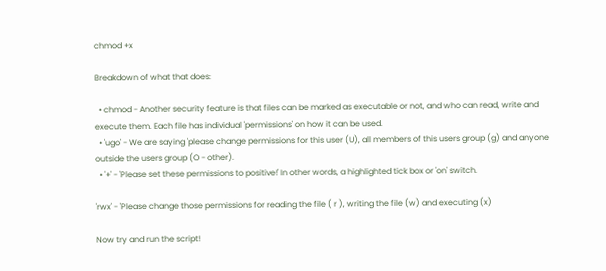chmod +x

Breakdown of what that does:

  • chmod - Another security feature is that files can be marked as executable or not, and who can read, write and execute them. Each file has individual 'permissions' on how it can be used.
  • 'ugo' - We are saying 'please change permissions for this user (U), all members of this users group (g) and anyone outside the users group (O - other).
  • '+' - 'Please set these permissions to positive!' In other words, a highlighted tick box or 'on' switch.

'rwx' - 'Please change those permissions for reading the file ( r ), writing the file (w) and executing (x)

Now try and run the script!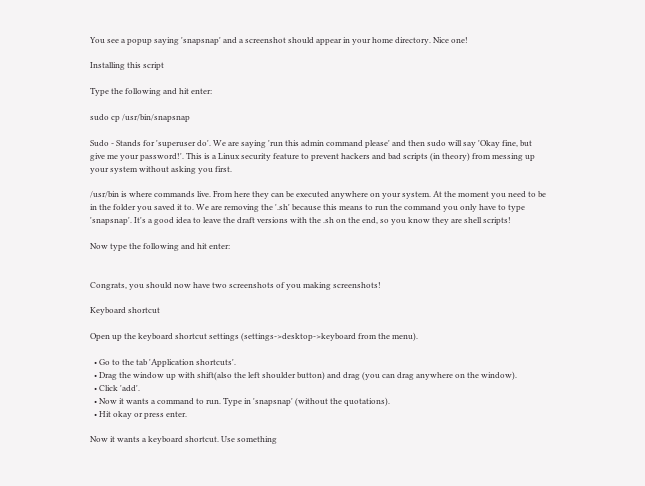You see a popup saying 'snapsnap' and a screenshot should appear in your home directory. Nice one!

Installing this script

Type the following and hit enter:

sudo cp /usr/bin/snapsnap

Sudo - Stands for 'superuser do'. We are saying 'run this admin command please' and then sudo will say 'Okay fine, but give me your password!'. This is a Linux security feature to prevent hackers and bad scripts (in theory) from messing up your system without asking you first.

/usr/bin is where commands live. From here they can be executed anywhere on your system. At the moment you need to be in the folder you saved it to. We are removing the '.sh' because this means to run the command you only have to type 'snapsnap'. It's a good idea to leave the draft versions with the .sh on the end, so you know they are shell scripts!

Now type the following and hit enter:


Congrats, you should now have two screenshots of you making screenshots!

Keyboard shortcut

Open up the keyboard shortcut settings (settings->desktop->keyboard from the menu).

  • Go to the tab 'Application shortcuts'.
  • Drag the window up with shift(also the left shoulder button) and drag (you can drag anywhere on the window).
  • Click 'add'.
  • Now it wants a command to run. Type in 'snapsnap' (without the quotations).
  • Hit okay or press enter.

Now it wants a keyboard shortcut. Use something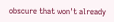obscure that won't already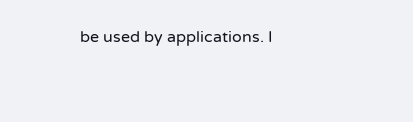be used by applications. I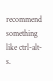recommend something like ctrl-alt-s.